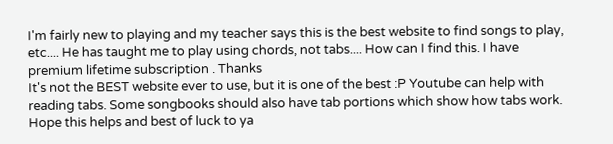I'm fairly new to playing and my teacher says this is the best website to find songs to play, etc.... He has taught me to play using chords, not tabs.... How can I find this. I have premium lifetime subscription . Thanks
It's not the BEST website ever to use, but it is one of the best :P Youtube can help with reading tabs. Some songbooks should also have tab portions which show how tabs work. Hope this helps and best of luck to ya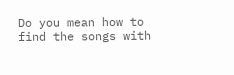Do you mean how to find the songs with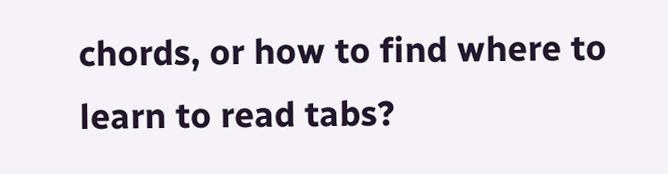chords, or how to find where to learn to read tabs?